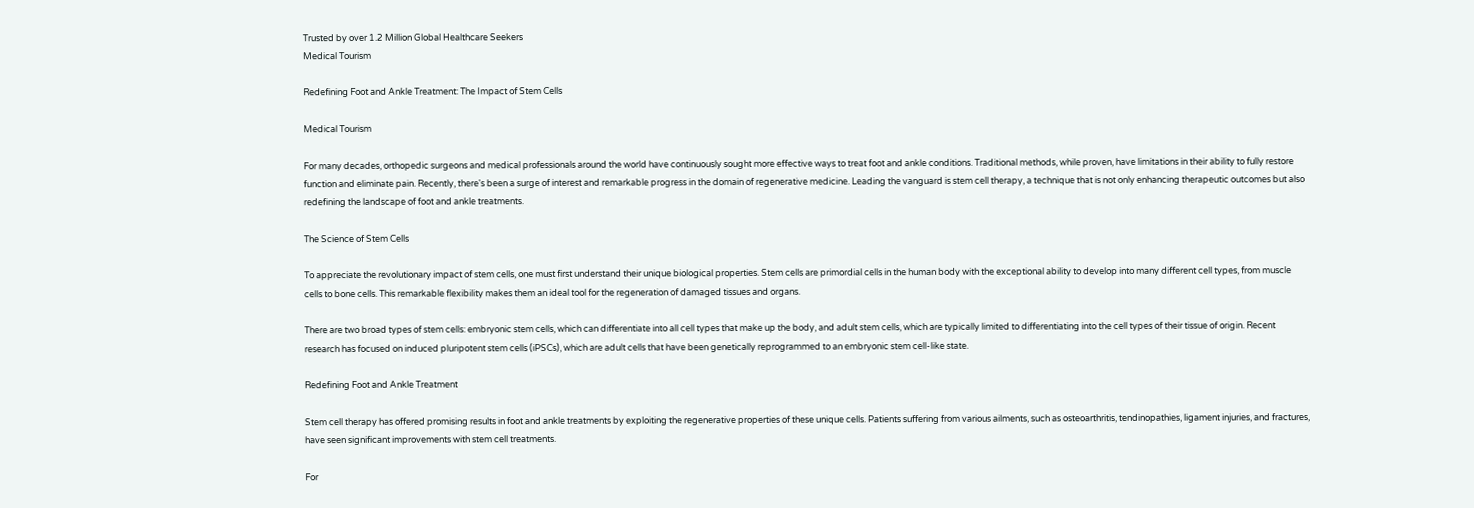Trusted by over 1.2 Million Global Healthcare Seekers
Medical Tourism

Redefining Foot and Ankle Treatment: The Impact of Stem Cells

Medical Tourism

For many decades, orthopedic surgeons and medical professionals around the world have continuously sought more effective ways to treat foot and ankle conditions. Traditional methods, while proven, have limitations in their ability to fully restore function and eliminate pain. Recently, there's been a surge of interest and remarkable progress in the domain of regenerative medicine. Leading the vanguard is stem cell therapy, a technique that is not only enhancing therapeutic outcomes but also redefining the landscape of foot and ankle treatments.

The Science of Stem Cells

To appreciate the revolutionary impact of stem cells, one must first understand their unique biological properties. Stem cells are primordial cells in the human body with the exceptional ability to develop into many different cell types, from muscle cells to bone cells. This remarkable flexibility makes them an ideal tool for the regeneration of damaged tissues and organs.

There are two broad types of stem cells: embryonic stem cells, which can differentiate into all cell types that make up the body, and adult stem cells, which are typically limited to differentiating into the cell types of their tissue of origin. Recent research has focused on induced pluripotent stem cells (iPSCs), which are adult cells that have been genetically reprogrammed to an embryonic stem cell-like state.

Redefining Foot and Ankle Treatment

Stem cell therapy has offered promising results in foot and ankle treatments by exploiting the regenerative properties of these unique cells. Patients suffering from various ailments, such as osteoarthritis, tendinopathies, ligament injuries, and fractures, have seen significant improvements with stem cell treatments.

For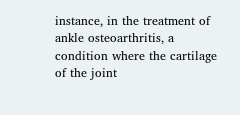instance, in the treatment of ankle osteoarthritis, a condition where the cartilage of the joint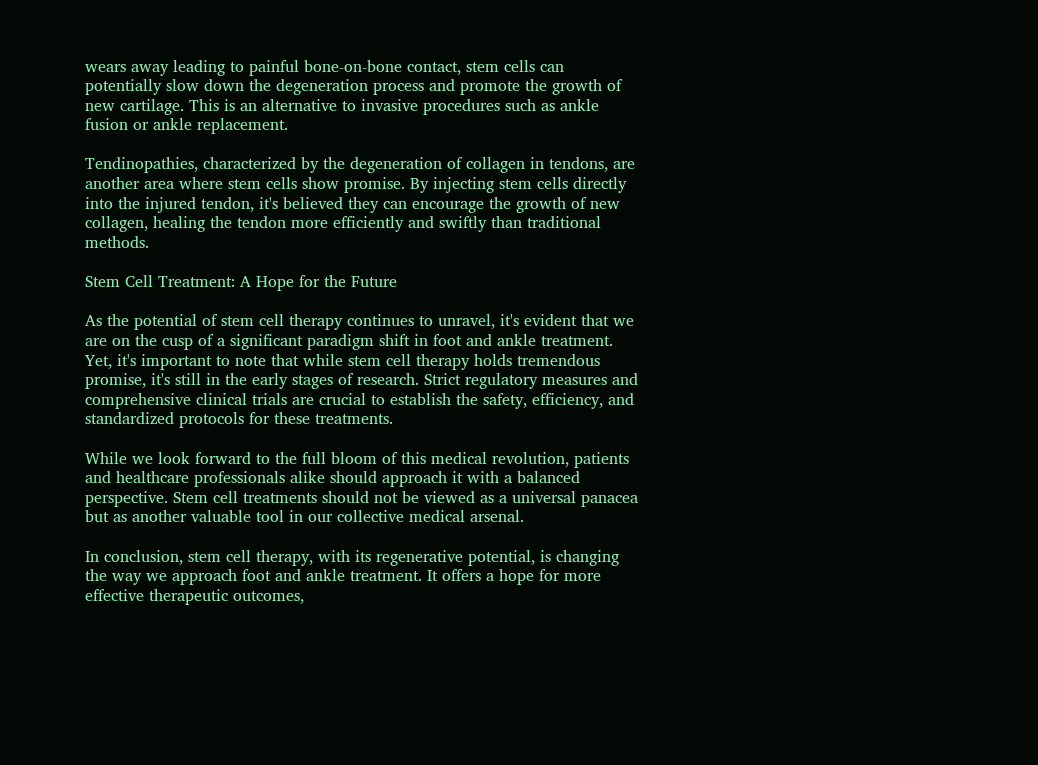wears away leading to painful bone-on-bone contact, stem cells can potentially slow down the degeneration process and promote the growth of new cartilage. This is an alternative to invasive procedures such as ankle fusion or ankle replacement.

Tendinopathies, characterized by the degeneration of collagen in tendons, are another area where stem cells show promise. By injecting stem cells directly into the injured tendon, it's believed they can encourage the growth of new collagen, healing the tendon more efficiently and swiftly than traditional methods.

Stem Cell Treatment: A Hope for the Future

As the potential of stem cell therapy continues to unravel, it's evident that we are on the cusp of a significant paradigm shift in foot and ankle treatment. Yet, it's important to note that while stem cell therapy holds tremendous promise, it's still in the early stages of research. Strict regulatory measures and comprehensive clinical trials are crucial to establish the safety, efficiency, and standardized protocols for these treatments.

While we look forward to the full bloom of this medical revolution, patients and healthcare professionals alike should approach it with a balanced perspective. Stem cell treatments should not be viewed as a universal panacea but as another valuable tool in our collective medical arsenal.

In conclusion, stem cell therapy, with its regenerative potential, is changing the way we approach foot and ankle treatment. It offers a hope for more effective therapeutic outcomes,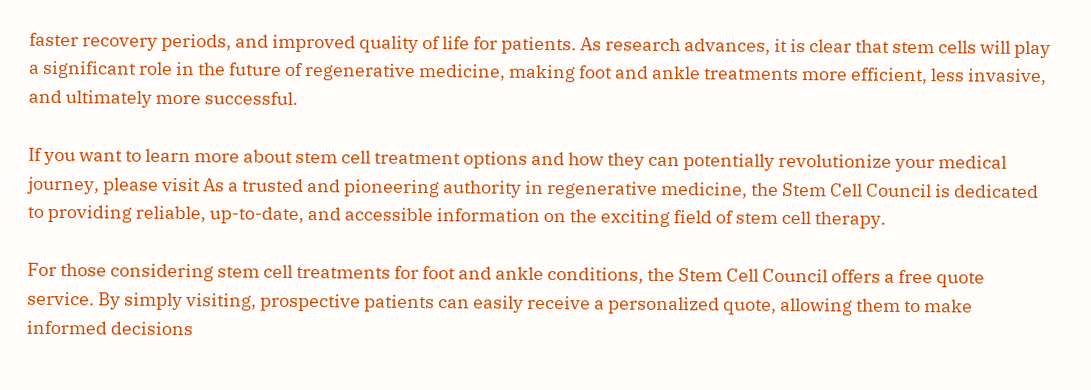faster recovery periods, and improved quality of life for patients. As research advances, it is clear that stem cells will play a significant role in the future of regenerative medicine, making foot and ankle treatments more efficient, less invasive, and ultimately more successful.

If you want to learn more about stem cell treatment options and how they can potentially revolutionize your medical journey, please visit As a trusted and pioneering authority in regenerative medicine, the Stem Cell Council is dedicated to providing reliable, up-to-date, and accessible information on the exciting field of stem cell therapy.

For those considering stem cell treatments for foot and ankle conditions, the Stem Cell Council offers a free quote service. By simply visiting, prospective patients can easily receive a personalized quote, allowing them to make informed decisions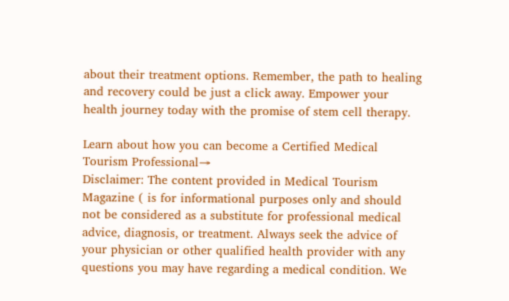about their treatment options. Remember, the path to healing and recovery could be just a click away. Empower your health journey today with the promise of stem cell therapy.

Learn about how you can become a Certified Medical Tourism Professional→
Disclaimer: The content provided in Medical Tourism Magazine ( is for informational purposes only and should not be considered as a substitute for professional medical advice, diagnosis, or treatment. Always seek the advice of your physician or other qualified health provider with any questions you may have regarding a medical condition. We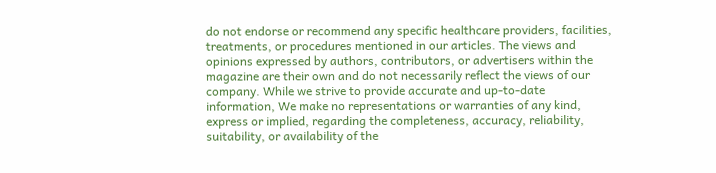do not endorse or recommend any specific healthcare providers, facilities, treatments, or procedures mentioned in our articles. The views and opinions expressed by authors, contributors, or advertisers within the magazine are their own and do not necessarily reflect the views of our company. While we strive to provide accurate and up-to-date information, We make no representations or warranties of any kind, express or implied, regarding the completeness, accuracy, reliability, suitability, or availability of the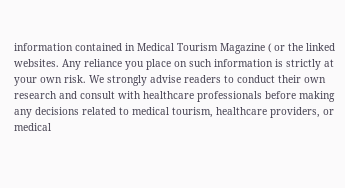information contained in Medical Tourism Magazine ( or the linked websites. Any reliance you place on such information is strictly at your own risk. We strongly advise readers to conduct their own research and consult with healthcare professionals before making any decisions related to medical tourism, healthcare providers, or medical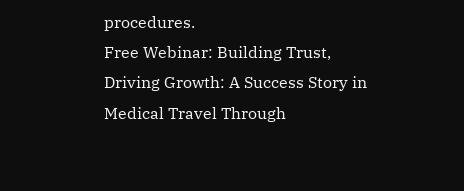procedures.
Free Webinar: Building Trust, Driving Growth: A Success Story in Medical Travel Through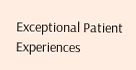Exceptional Patient Experiences